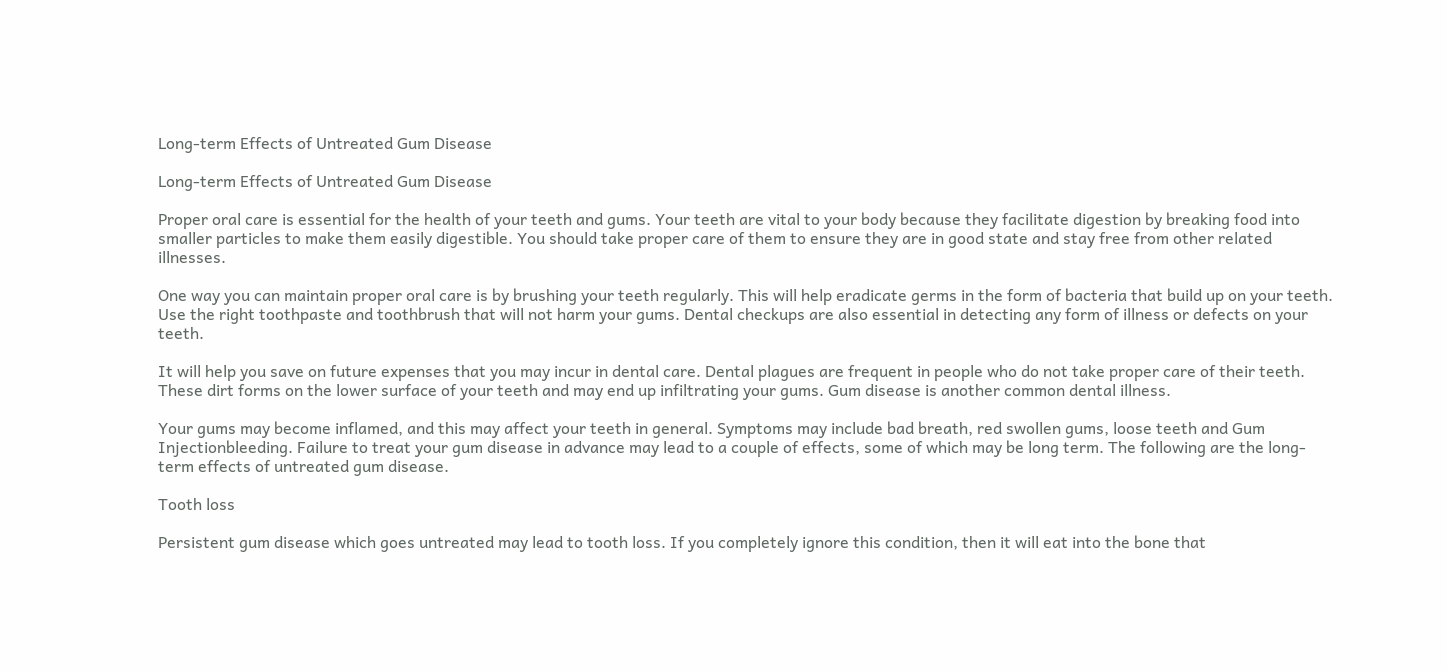Long-term Effects of Untreated Gum Disease

Long-term Effects of Untreated Gum Disease

Proper oral care is essential for the health of your teeth and gums. Your teeth are vital to your body because they facilitate digestion by breaking food into smaller particles to make them easily digestible. You should take proper care of them to ensure they are in good state and stay free from other related illnesses.

One way you can maintain proper oral care is by brushing your teeth regularly. This will help eradicate germs in the form of bacteria that build up on your teeth. Use the right toothpaste and toothbrush that will not harm your gums. Dental checkups are also essential in detecting any form of illness or defects on your teeth.

It will help you save on future expenses that you may incur in dental care. Dental plagues are frequent in people who do not take proper care of their teeth. These dirt forms on the lower surface of your teeth and may end up infiltrating your gums. Gum disease is another common dental illness.

Your gums may become inflamed, and this may affect your teeth in general. Symptoms may include bad breath, red swollen gums, loose teeth and Gum Injectionbleeding. Failure to treat your gum disease in advance may lead to a couple of effects, some of which may be long term. The following are the long-term effects of untreated gum disease.

Tooth loss

Persistent gum disease which goes untreated may lead to tooth loss. If you completely ignore this condition, then it will eat into the bone that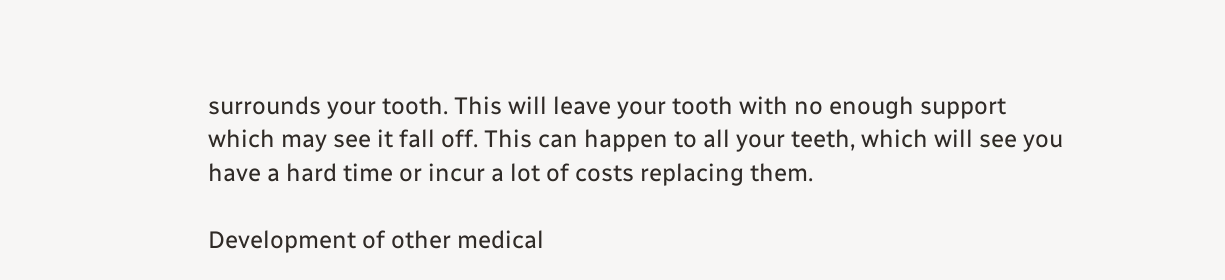surrounds your tooth. This will leave your tooth with no enough support which may see it fall off. This can happen to all your teeth, which will see you have a hard time or incur a lot of costs replacing them.

Development of other medical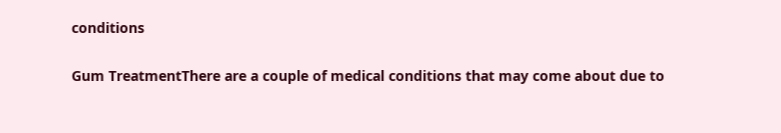conditions

Gum TreatmentThere are a couple of medical conditions that may come about due to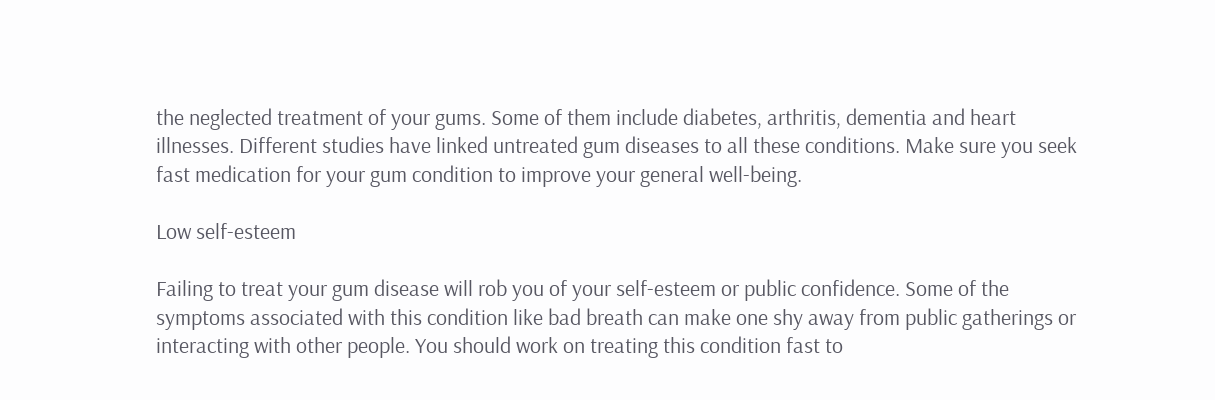the neglected treatment of your gums. Some of them include diabetes, arthritis, dementia and heart illnesses. Different studies have linked untreated gum diseases to all these conditions. Make sure you seek fast medication for your gum condition to improve your general well-being.

Low self-esteem

Failing to treat your gum disease will rob you of your self-esteem or public confidence. Some of the symptoms associated with this condition like bad breath can make one shy away from public gatherings or interacting with other people. You should work on treating this condition fast to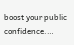boost your public confidence.…